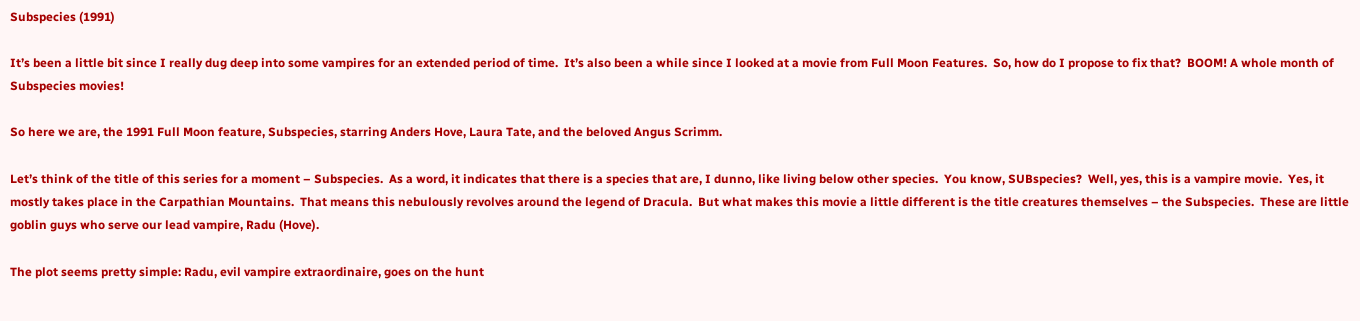Subspecies (1991)

It’s been a little bit since I really dug deep into some vampires for an extended period of time.  It’s also been a while since I looked at a movie from Full Moon Features.  So, how do I propose to fix that?  BOOM! A whole month of Subspecies movies!

So here we are, the 1991 Full Moon feature, Subspecies, starring Anders Hove, Laura Tate, and the beloved Angus Scrimm.

Let’s think of the title of this series for a moment – Subspecies.  As a word, it indicates that there is a species that are, I dunno, like living below other species.  You know, SUBspecies?  Well, yes, this is a vampire movie.  Yes, it mostly takes place in the Carpathian Mountains.  That means this nebulously revolves around the legend of Dracula.  But what makes this movie a little different is the title creatures themselves – the Subspecies.  These are little goblin guys who serve our lead vampire, Radu (Hove).

The plot seems pretty simple: Radu, evil vampire extraordinaire, goes on the hunt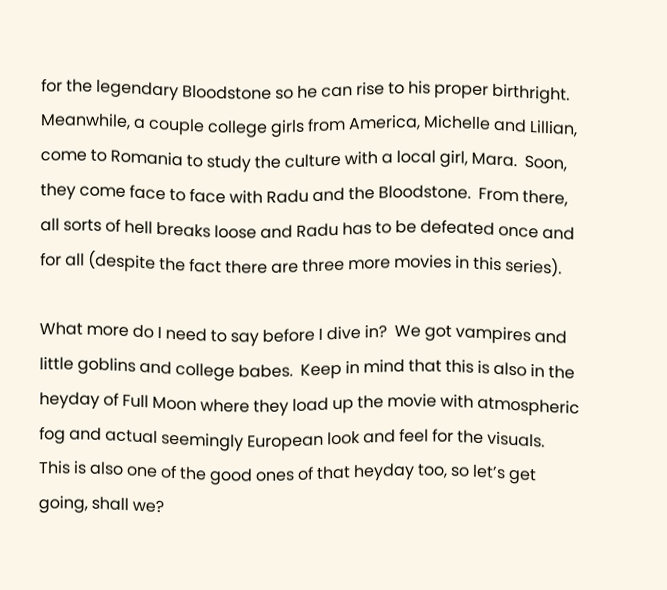for the legendary Bloodstone so he can rise to his proper birthright.  Meanwhile, a couple college girls from America, Michelle and Lillian, come to Romania to study the culture with a local girl, Mara.  Soon, they come face to face with Radu and the Bloodstone.  From there, all sorts of hell breaks loose and Radu has to be defeated once and for all (despite the fact there are three more movies in this series).

What more do I need to say before I dive in?  We got vampires and little goblins and college babes.  Keep in mind that this is also in the heyday of Full Moon where they load up the movie with atmospheric fog and actual seemingly European look and feel for the visuals.  This is also one of the good ones of that heyday too, so let’s get going, shall we?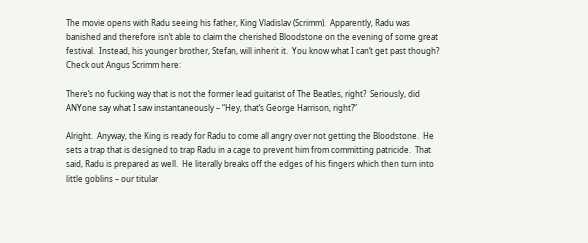The movie opens with Radu seeing his father, King Vladislav (Scrimm).  Apparently, Radu was banished and therefore isn’t able to claim the cherished Bloodstone on the evening of some great festival.  Instead, his younger brother, Stefan, will inherit it.  You know what I can’t get past though?  Check out Angus Scrimm here:

There’s no fucking way that is not the former lead guitarist of The Beatles, right?  Seriously, did ANYone say what I saw instantaneously – “Hey, that’s George Harrison, right?”

Alright.  Anyway, the King is ready for Radu to come all angry over not getting the Bloodstone.  He sets a trap that is designed to trap Radu in a cage to prevent him from committing patricide.  That said, Radu is prepared as well.  He literally breaks off the edges of his fingers which then turn into little goblins – our titular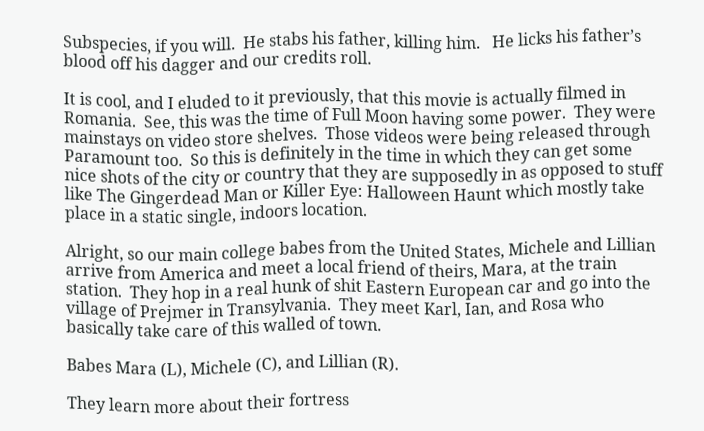Subspecies, if you will.  He stabs his father, killing him.   He licks his father’s blood off his dagger and our credits roll.

It is cool, and I eluded to it previously, that this movie is actually filmed in Romania.  See, this was the time of Full Moon having some power.  They were mainstays on video store shelves.  Those videos were being released through Paramount too.  So this is definitely in the time in which they can get some nice shots of the city or country that they are supposedly in as opposed to stuff like The Gingerdead Man or Killer Eye: Halloween Haunt which mostly take place in a static single, indoors location.

Alright, so our main college babes from the United States, Michele and Lillian arrive from America and meet a local friend of theirs, Mara, at the train station.  They hop in a real hunk of shit Eastern European car and go into the village of Prejmer in Transylvania.  They meet Karl, Ian, and Rosa who basically take care of this walled of town.

Babes Mara (L), Michele (C), and Lillian (R).

They learn more about their fortress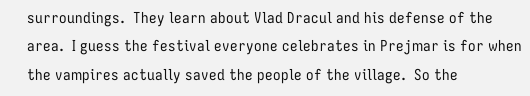surroundings.  They learn about Vlad Dracul and his defense of the area.  I guess the festival everyone celebrates in Prejmar is for when the vampires actually saved the people of the village.  So the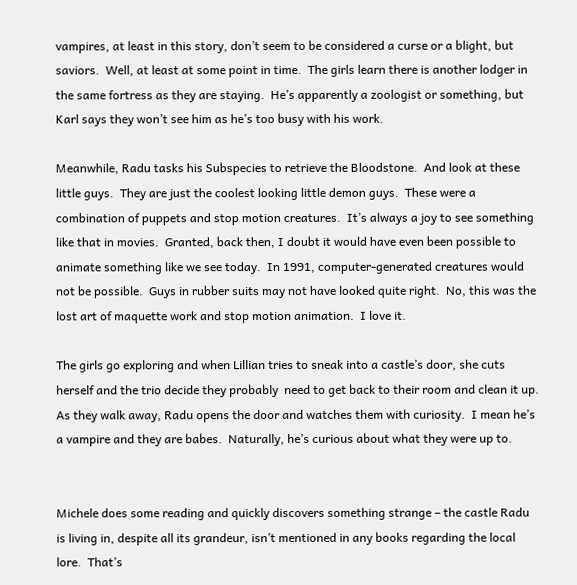vampires, at least in this story, don’t seem to be considered a curse or a blight, but saviors.  Well, at least at some point in time.  The girls learn there is another lodger in the same fortress as they are staying.  He’s apparently a zoologist or something, but Karl says they won’t see him as he’s too busy with his work.

Meanwhile, Radu tasks his Subspecies to retrieve the Bloodstone.  And look at these little guys.  They are just the coolest looking little demon guys.  These were a combination of puppets and stop motion creatures.  It’s always a joy to see something like that in movies.  Granted, back then, I doubt it would have even been possible to animate something like we see today.  In 1991, computer-generated creatures would not be possible.  Guys in rubber suits may not have looked quite right.  No, this was the lost art of maquette work and stop motion animation.  I love it.

The girls go exploring and when Lillian tries to sneak into a castle’s door, she cuts herself and the trio decide they probably  need to get back to their room and clean it up.  As they walk away, Radu opens the door and watches them with curiosity.  I mean he’s a vampire and they are babes.  Naturally, he’s curious about what they were up to.


Michele does some reading and quickly discovers something strange – the castle Radu is living in, despite all its grandeur, isn’t mentioned in any books regarding the local lore.  That’s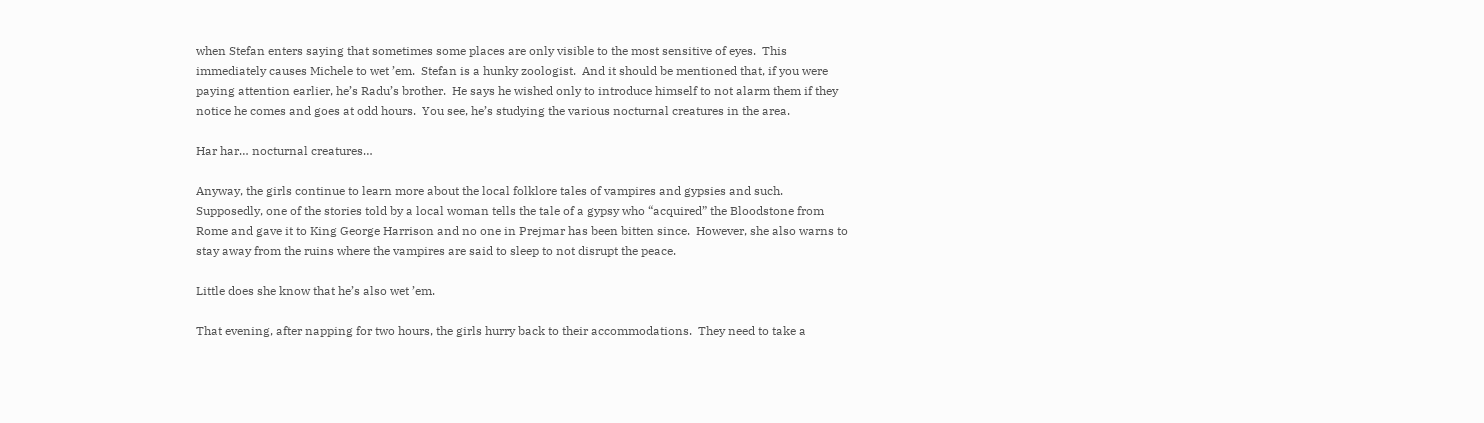when Stefan enters saying that sometimes some places are only visible to the most sensitive of eyes.  This immediately causes Michele to wet ’em.  Stefan is a hunky zoologist.  And it should be mentioned that, if you were paying attention earlier, he’s Radu’s brother.  He says he wished only to introduce himself to not alarm them if they notice he comes and goes at odd hours.  You see, he’s studying the various nocturnal creatures in the area.

Har har… nocturnal creatures…

Anyway, the girls continue to learn more about the local folklore tales of vampires and gypsies and such.  Supposedly, one of the stories told by a local woman tells the tale of a gypsy who “acquired” the Bloodstone from Rome and gave it to King George Harrison and no one in Prejmar has been bitten since.  However, she also warns to stay away from the ruins where the vampires are said to sleep to not disrupt the peace.

Little does she know that he’s also wet ’em.

That evening, after napping for two hours, the girls hurry back to their accommodations.  They need to take a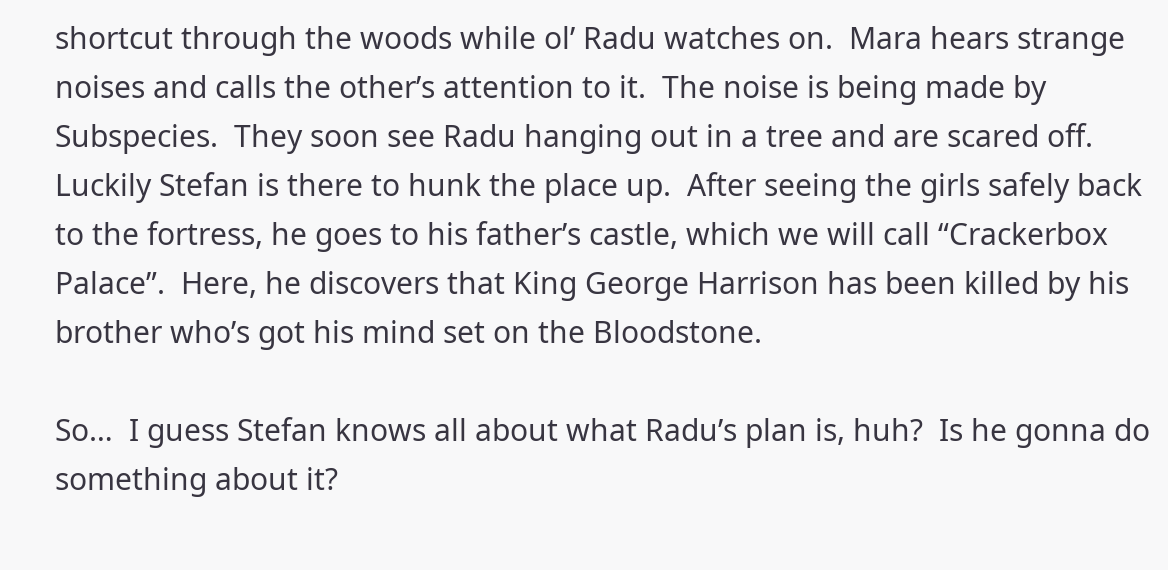shortcut through the woods while ol’ Radu watches on.  Mara hears strange noises and calls the other’s attention to it.  The noise is being made by Subspecies.  They soon see Radu hanging out in a tree and are scared off.  Luckily Stefan is there to hunk the place up.  After seeing the girls safely back to the fortress, he goes to his father’s castle, which we will call “Crackerbox Palace”.  Here, he discovers that King George Harrison has been killed by his brother who’s got his mind set on the Bloodstone.

So…  I guess Stefan knows all about what Radu’s plan is, huh?  Is he gonna do something about it?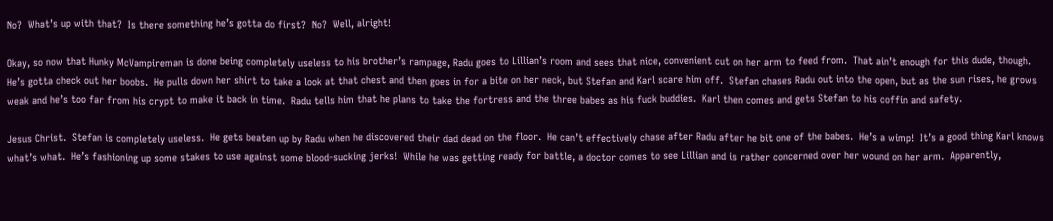No?  What’s up with that?  Is there something he’s gotta do first?  No?  Well, alright!

Okay, so now that Hunky McVampireman is done being completely useless to his brother’s rampage, Radu goes to Lillian’s room and sees that nice, convenient cut on her arm to feed from.  That ain’t enough for this dude, though.  He’s gotta check out her boobs.  He pulls down her shirt to take a look at that chest and then goes in for a bite on her neck, but Stefan and Karl scare him off.  Stefan chases Radu out into the open, but as the sun rises, he grows weak and he’s too far from his crypt to make it back in time.  Radu tells him that he plans to take the fortress and the three babes as his fuck buddies.  Karl then comes and gets Stefan to his coffin and safety.

Jesus Christ.  Stefan is completely useless.  He gets beaten up by Radu when he discovered their dad dead on the floor.  He can’t effectively chase after Radu after he bit one of the babes.  He’s a wimp!  It’s a good thing Karl knows what’s what.  He’s fashioning up some stakes to use against some blood-sucking jerks!  While he was getting ready for battle, a doctor comes to see Lillian and is rather concerned over her wound on her arm.  Apparently,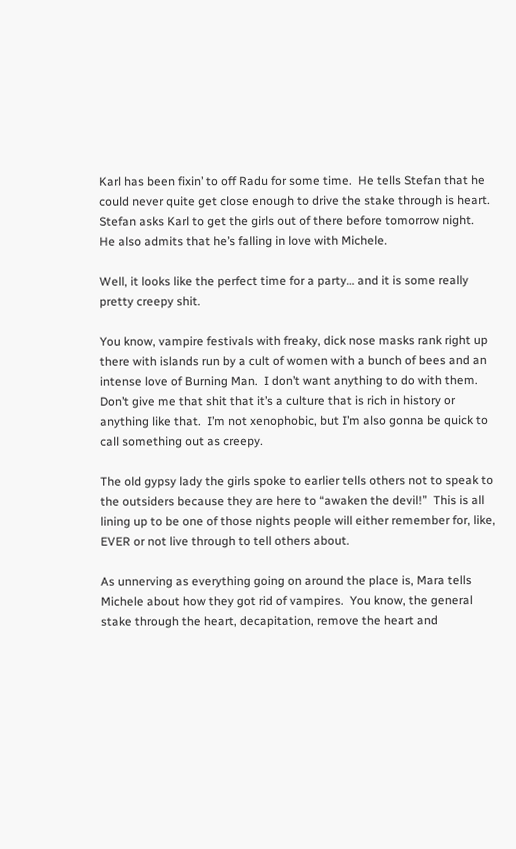Karl has been fixin’ to off Radu for some time.  He tells Stefan that he could never quite get close enough to drive the stake through is heart.  Stefan asks Karl to get the girls out of there before tomorrow night.  He also admits that he’s falling in love with Michele.

Well, it looks like the perfect time for a party… and it is some really pretty creepy shit.

You know, vampire festivals with freaky, dick nose masks rank right up there with islands run by a cult of women with a bunch of bees and an intense love of Burning Man.  I don’t want anything to do with them.  Don’t give me that shit that it’s a culture that is rich in history or anything like that.  I’m not xenophobic, but I’m also gonna be quick to call something out as creepy.

The old gypsy lady the girls spoke to earlier tells others not to speak to the outsiders because they are here to “awaken the devil!”  This is all lining up to be one of those nights people will either remember for, like, EVER or not live through to tell others about.

As unnerving as everything going on around the place is, Mara tells Michele about how they got rid of vampires.  You know, the general stake through the heart, decapitation, remove the heart and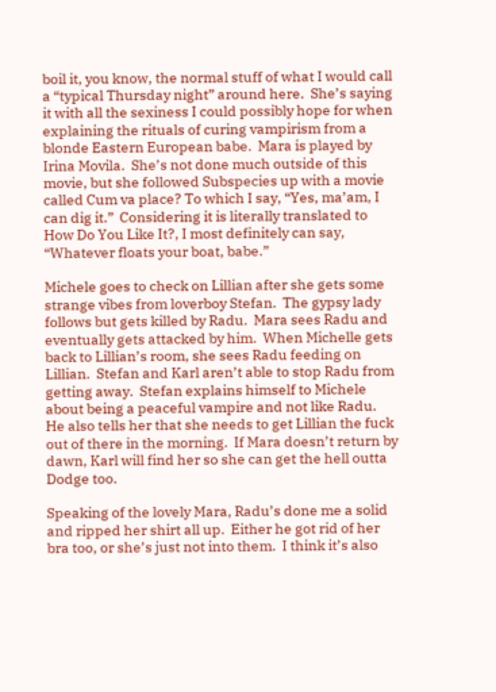boil it, you know, the normal stuff of what I would call a “typical Thursday night” around here.  She’s saying it with all the sexiness I could possibly hope for when explaining the rituals of curing vampirism from a blonde Eastern European babe.  Mara is played by Irina Movila.  She’s not done much outside of this movie, but she followed Subspecies up with a movie called Cum va place? To which I say, “Yes, ma’am, I can dig it.”  Considering it is literally translated to How Do You Like It?, I most definitely can say, “Whatever floats your boat, babe.”

Michele goes to check on Lillian after she gets some strange vibes from loverboy Stefan.  The gypsy lady follows but gets killed by Radu.  Mara sees Radu and eventually gets attacked by him.  When Michelle gets back to Lillian’s room, she sees Radu feeding on Lillian.  Stefan and Karl aren’t able to stop Radu from getting away.  Stefan explains himself to Michele about being a peaceful vampire and not like Radu.  He also tells her that she needs to get Lillian the fuck out of there in the morning.  If Mara doesn’t return by dawn, Karl will find her so she can get the hell outta Dodge too.

Speaking of the lovely Mara, Radu’s done me a solid and ripped her shirt all up.  Either he got rid of her bra too, or she’s just not into them.  I think it’s also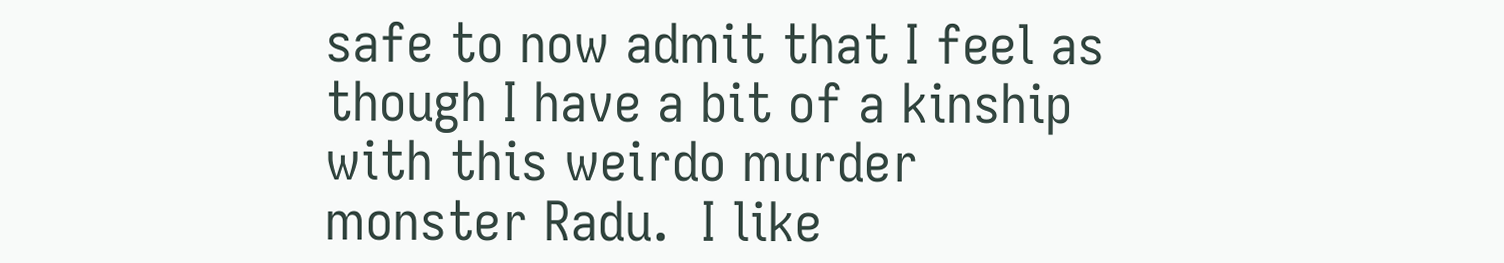safe to now admit that I feel as though I have a bit of a kinship with this weirdo murder monster Radu.  I like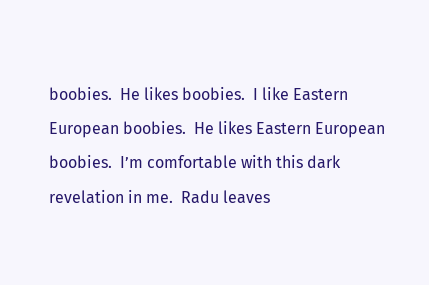boobies.  He likes boobies.  I like Eastern European boobies.  He likes Eastern European boobies.  I’m comfortable with this dark revelation in me.  Radu leaves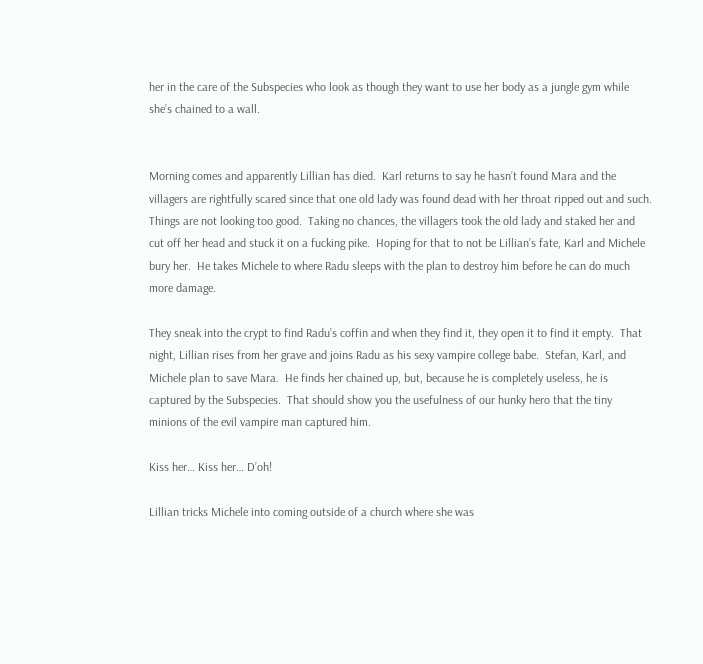her in the care of the Subspecies who look as though they want to use her body as a jungle gym while she’s chained to a wall.


Morning comes and apparently Lillian has died.  Karl returns to say he hasn’t found Mara and the villagers are rightfully scared since that one old lady was found dead with her throat ripped out and such.  Things are not looking too good.  Taking no chances, the villagers took the old lady and staked her and cut off her head and stuck it on a fucking pike.  Hoping for that to not be Lillian’s fate, Karl and Michele bury her.  He takes Michele to where Radu sleeps with the plan to destroy him before he can do much more damage.

They sneak into the crypt to find Radu’s coffin and when they find it, they open it to find it empty.  That night, Lillian rises from her grave and joins Radu as his sexy vampire college babe.  Stefan, Karl, and Michele plan to save Mara.  He finds her chained up, but, because he is completely useless, he is captured by the Subspecies.  That should show you the usefulness of our hunky hero that the tiny minions of the evil vampire man captured him.

Kiss her… Kiss her… D’oh!

Lillian tricks Michele into coming outside of a church where she was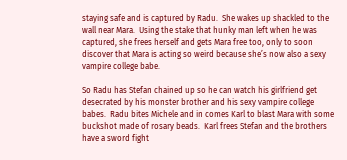staying safe and is captured by Radu.  She wakes up shackled to the wall near Mara.  Using the stake that hunky man left when he was captured, she frees herself and gets Mara free too, only to soon discover that Mara is acting so weird because she’s now also a sexy vampire college babe.

So Radu has Stefan chained up so he can watch his girlfriend get desecrated by his monster brother and his sexy vampire college babes.  Radu bites Michele and in comes Karl to blast Mara with some buckshot made of rosary beads.  Karl frees Stefan and the brothers have a sword fight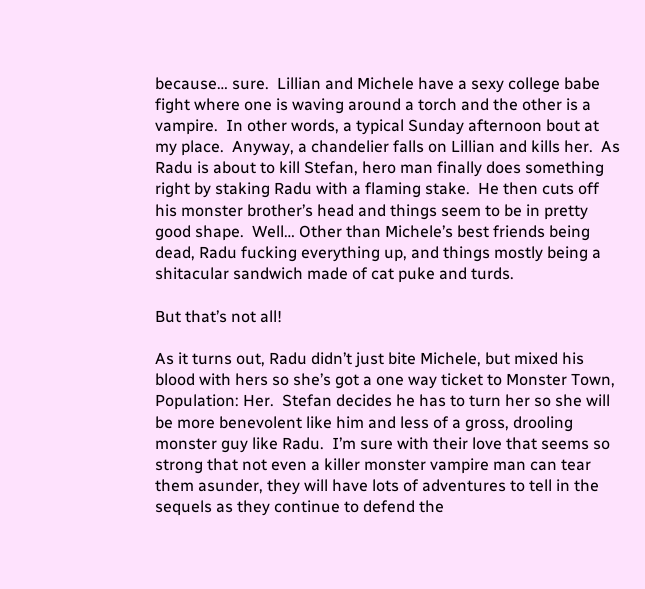because… sure.  Lillian and Michele have a sexy college babe fight where one is waving around a torch and the other is a vampire.  In other words, a typical Sunday afternoon bout at my place.  Anyway, a chandelier falls on Lillian and kills her.  As Radu is about to kill Stefan, hero man finally does something right by staking Radu with a flaming stake.  He then cuts off his monster brother’s head and things seem to be in pretty good shape.  Well… Other than Michele’s best friends being dead, Radu fucking everything up, and things mostly being a shitacular sandwich made of cat puke and turds.

But that’s not all!

As it turns out, Radu didn’t just bite Michele, but mixed his blood with hers so she’s got a one way ticket to Monster Town, Population: Her.  Stefan decides he has to turn her so she will be more benevolent like him and less of a gross, drooling monster guy like Radu.  I’m sure with their love that seems so strong that not even a killer monster vampire man can tear them asunder, they will have lots of adventures to tell in the sequels as they continue to defend the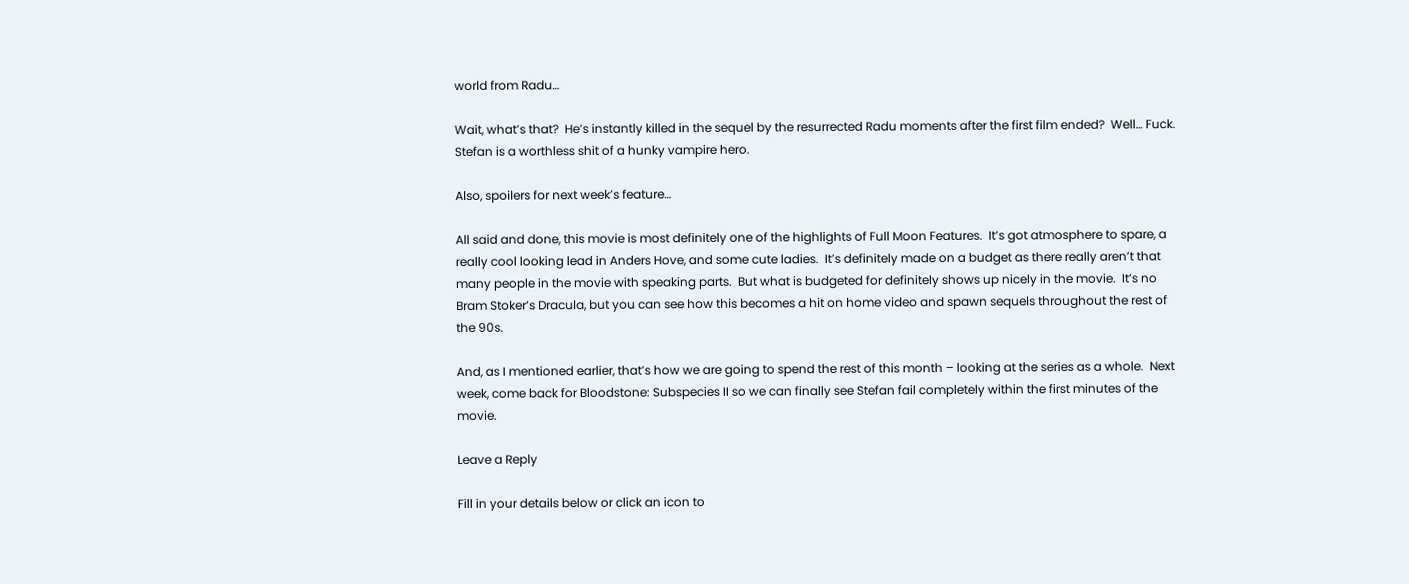world from Radu…

Wait, what’s that?  He’s instantly killed in the sequel by the resurrected Radu moments after the first film ended?  Well… Fuck.  Stefan is a worthless shit of a hunky vampire hero.

Also, spoilers for next week’s feature…

All said and done, this movie is most definitely one of the highlights of Full Moon Features.  It’s got atmosphere to spare, a really cool looking lead in Anders Hove, and some cute ladies.  It’s definitely made on a budget as there really aren’t that many people in the movie with speaking parts.  But what is budgeted for definitely shows up nicely in the movie.  It’s no Bram Stoker’s Dracula, but you can see how this becomes a hit on home video and spawn sequels throughout the rest of the 90s.

And, as I mentioned earlier, that’s how we are going to spend the rest of this month – looking at the series as a whole.  Next week, come back for Bloodstone: Subspecies II so we can finally see Stefan fail completely within the first minutes of the movie.

Leave a Reply

Fill in your details below or click an icon to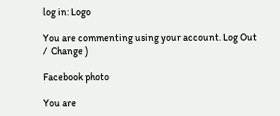log in: Logo

You are commenting using your account. Log Out /  Change )

Facebook photo

You are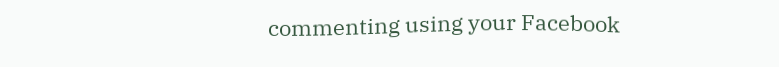commenting using your Facebook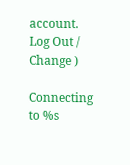account. Log Out /  Change )

Connecting to %s